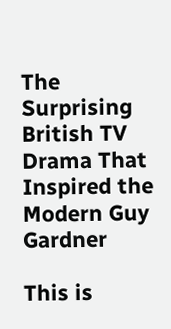The Surprising British TV Drama That Inspired the Modern Guy Gardner

This is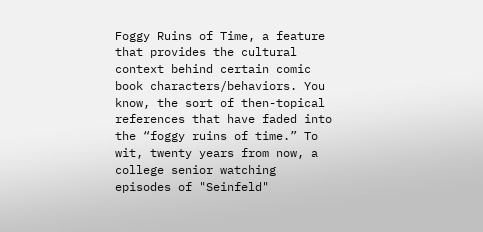Foggy Ruins of Time, a feature that provides the cultural context behind certain comic book characters/behaviors. You know, the sort of then-topical references that have faded into the “foggy ruins of time.” To wit, twenty years from now, a college senior watching episodes of "Seinfeld"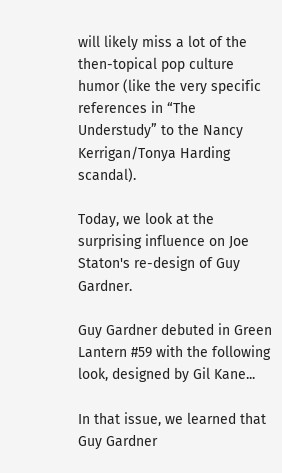will likely miss a lot of the then-topical pop culture humor (like the very specific references in “The Understudy” to the Nancy Kerrigan/Tonya Harding scandal).

Today, we look at the surprising influence on Joe Staton's re-design of Guy Gardner.

Guy Gardner debuted in Green Lantern #59 with the following look, designed by Gil Kane...

In that issue, we learned that Guy Gardner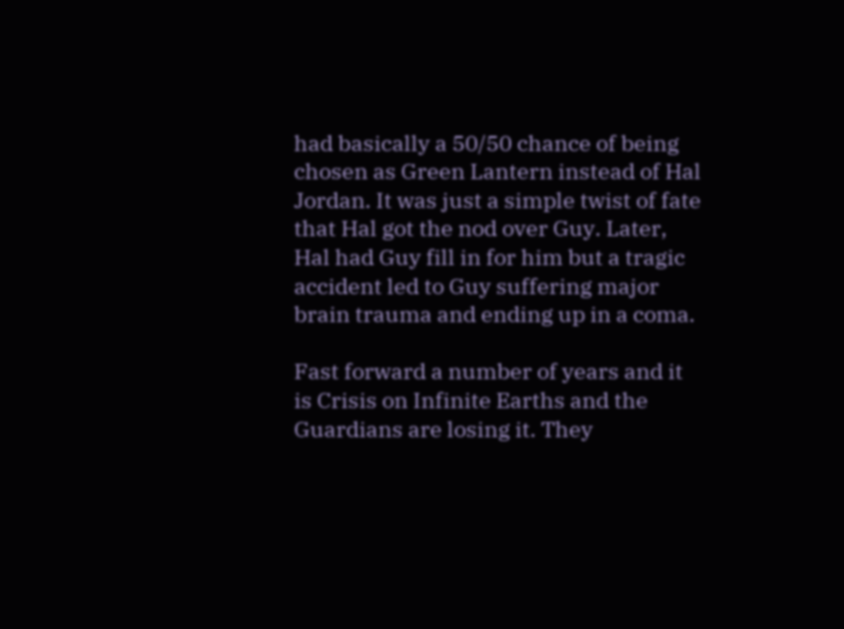had basically a 50/50 chance of being chosen as Green Lantern instead of Hal Jordan. It was just a simple twist of fate that Hal got the nod over Guy. Later, Hal had Guy fill in for him but a tragic accident led to Guy suffering major brain trauma and ending up in a coma.

Fast forward a number of years and it is Crisis on Infinite Earths and the Guardians are losing it. They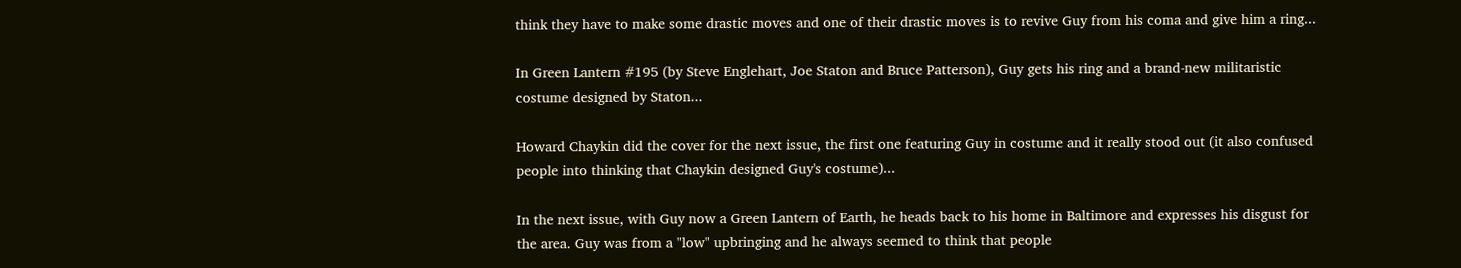think they have to make some drastic moves and one of their drastic moves is to revive Guy from his coma and give him a ring...

In Green Lantern #195 (by Steve Englehart, Joe Staton and Bruce Patterson), Guy gets his ring and a brand-new militaristic costume designed by Staton...

Howard Chaykin did the cover for the next issue, the first one featuring Guy in costume and it really stood out (it also confused people into thinking that Chaykin designed Guy's costume)...

In the next issue, with Guy now a Green Lantern of Earth, he heads back to his home in Baltimore and expresses his disgust for the area. Guy was from a "low" upbringing and he always seemed to think that people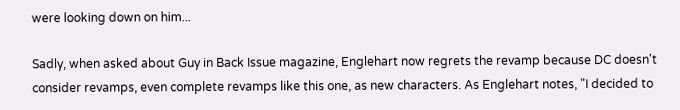were looking down on him...

Sadly, when asked about Guy in Back Issue magazine, Englehart now regrets the revamp because DC doesn't consider revamps, even complete revamps like this one, as new characters. As Englehart notes, "I decided to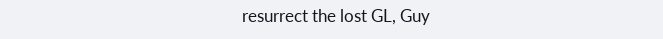resurrect the lost GL, Guy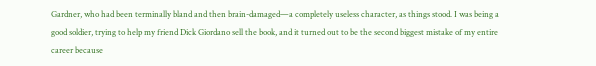Gardner, who had been terminally bland and then brain-damaged—a completely useless character, as things stood. I was being a good soldier, trying to help my friend Dick Giordano sell the book, and it turned out to be the second biggest mistake of my entire career because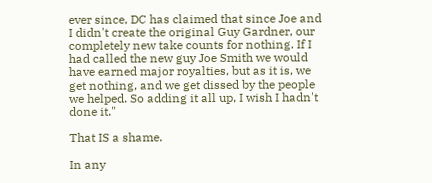ever since, DC has claimed that since Joe and I didn't create the original Guy Gardner, our completely new take counts for nothing. If I had called the new guy Joe Smith we would have earned major royalties, but as it is, we get nothing, and we get dissed by the people we helped. So adding it all up, I wish I hadn't done it."

That IS a shame.

In any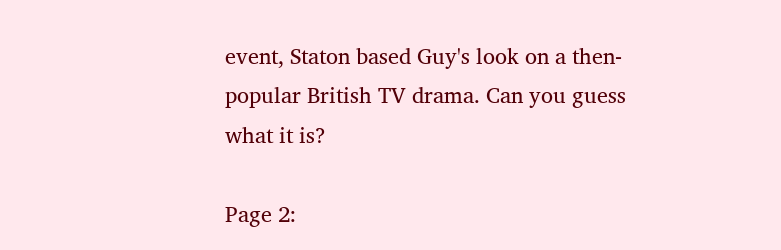event, Staton based Guy's look on a then-popular British TV drama. Can you guess what it is?

Page 2: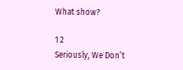What show?

1 2
Seriously, We Don’t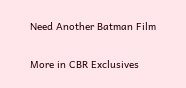Need Another Batman Film

More in CBR Exclusives